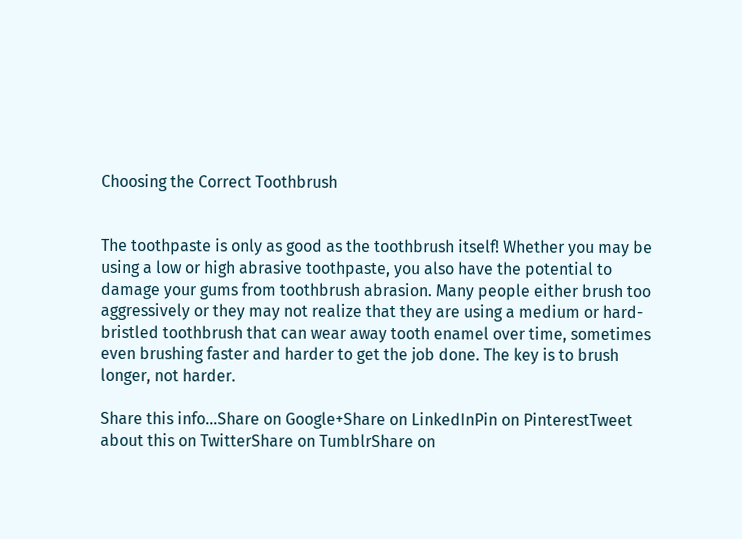Choosing the Correct Toothbrush


The toothpaste is only as good as the toothbrush itself! Whether you may be using a low or high abrasive toothpaste, you also have the potential to damage your gums from toothbrush abrasion. Many people either brush too aggressively or they may not realize that they are using a medium or hard-bristled toothbrush that can wear away tooth enamel over time, sometimes even brushing faster and harder to get the job done. The key is to brush longer, not harder.

Share this info...Share on Google+Share on LinkedInPin on PinterestTweet about this on TwitterShare on TumblrShare on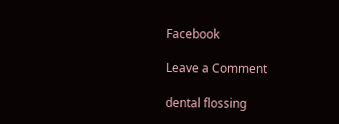Facebook

Leave a Comment

dental flossing